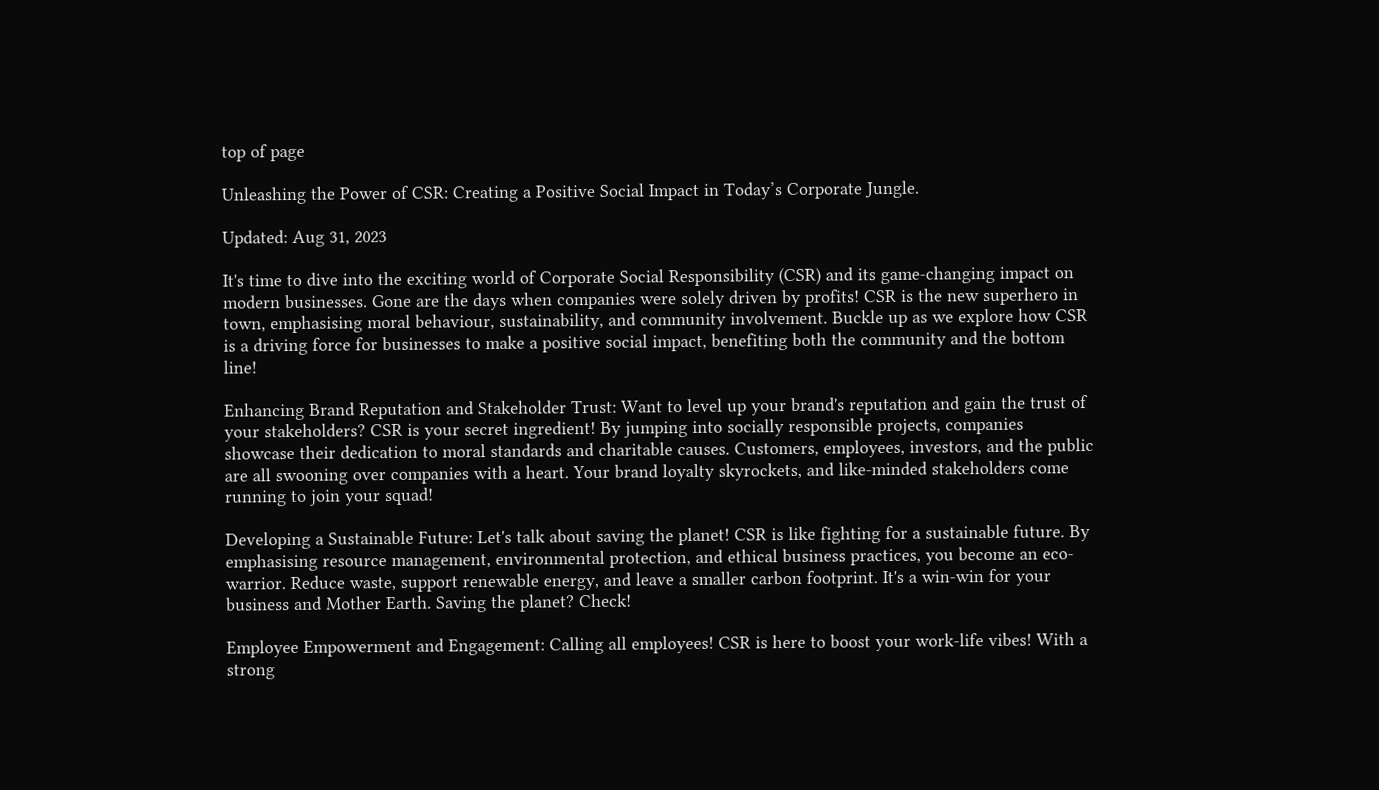top of page

Unleashing the Power of CSR: Creating a Positive Social Impact in Today’s Corporate Jungle.

Updated: Aug 31, 2023

It's time to dive into the exciting world of Corporate Social Responsibility (CSR) and its game-changing impact on modern businesses. Gone are the days when companies were solely driven by profits! CSR is the new superhero in town, emphasising moral behaviour, sustainability, and community involvement. Buckle up as we explore how CSR is a driving force for businesses to make a positive social impact, benefiting both the community and the bottom line!

Enhancing Brand Reputation and Stakeholder Trust: Want to level up your brand's reputation and gain the trust of your stakeholders? CSR is your secret ingredient! By jumping into socially responsible projects, companies showcase their dedication to moral standards and charitable causes. Customers, employees, investors, and the public are all swooning over companies with a heart. Your brand loyalty skyrockets, and like-minded stakeholders come running to join your squad!

Developing a Sustainable Future: Let's talk about saving the planet! CSR is like fighting for a sustainable future. By emphasising resource management, environmental protection, and ethical business practices, you become an eco-warrior. Reduce waste, support renewable energy, and leave a smaller carbon footprint. It's a win-win for your business and Mother Earth. Saving the planet? Check!

Employee Empowerment and Engagement: Calling all employees! CSR is here to boost your work-life vibes! With a strong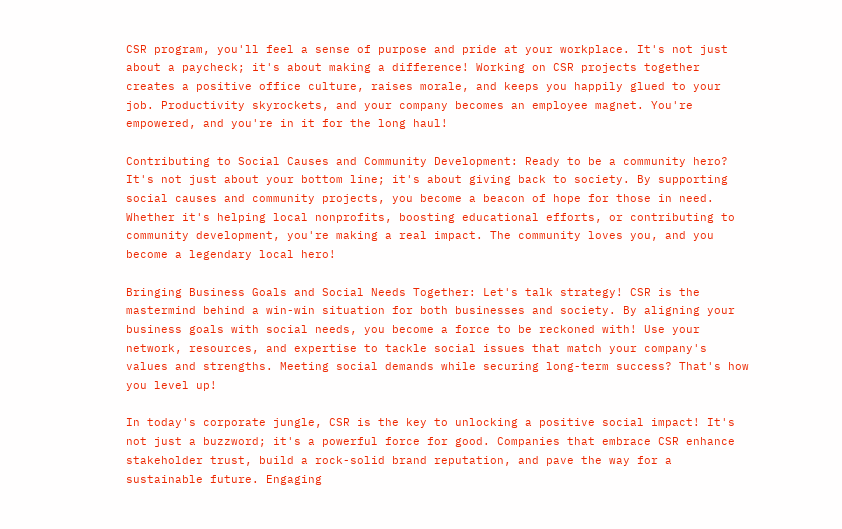CSR program, you'll feel a sense of purpose and pride at your workplace. It's not just about a paycheck; it's about making a difference! Working on CSR projects together creates a positive office culture, raises morale, and keeps you happily glued to your job. Productivity skyrockets, and your company becomes an employee magnet. You're empowered, and you're in it for the long haul!

Contributing to Social Causes and Community Development: Ready to be a community hero? It's not just about your bottom line; it's about giving back to society. By supporting social causes and community projects, you become a beacon of hope for those in need. Whether it's helping local nonprofits, boosting educational efforts, or contributing to community development, you're making a real impact. The community loves you, and you become a legendary local hero!

Bringing Business Goals and Social Needs Together: Let's talk strategy! CSR is the mastermind behind a win-win situation for both businesses and society. By aligning your business goals with social needs, you become a force to be reckoned with! Use your network, resources, and expertise to tackle social issues that match your company's values and strengths. Meeting social demands while securing long-term success? That's how you level up!

In today's corporate jungle, CSR is the key to unlocking a positive social impact! It's not just a buzzword; it's a powerful force for good. Companies that embrace CSR enhance stakeholder trust, build a rock-solid brand reputation, and pave the way for a sustainable future. Engaging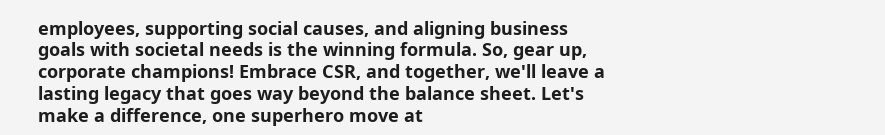employees, supporting social causes, and aligning business goals with societal needs is the winning formula. So, gear up, corporate champions! Embrace CSR, and together, we'll leave a lasting legacy that goes way beyond the balance sheet. Let's make a difference, one superhero move at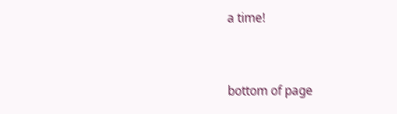a time!


bottom of page